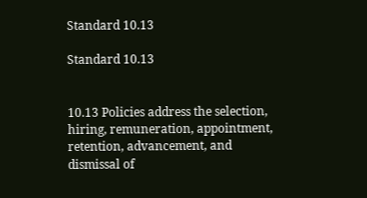Standard 10.13

Standard 10.13


10.13 Policies address the selection, hiring, remuneration, appointment, retention, advancement, and dismissal of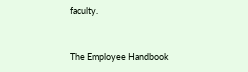faculty.


The Employee Handbook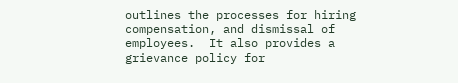outlines the processes for hiring compensation, and dismissal of employees.  It also provides a grievance policy for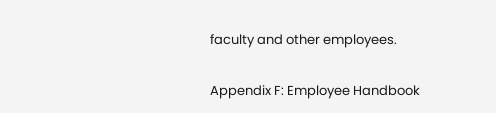faculty and other employees.


Appendix F: Employee Handbook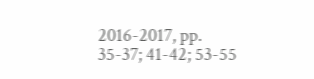2016-2017, pp. 35-37; 41-42; 53-55